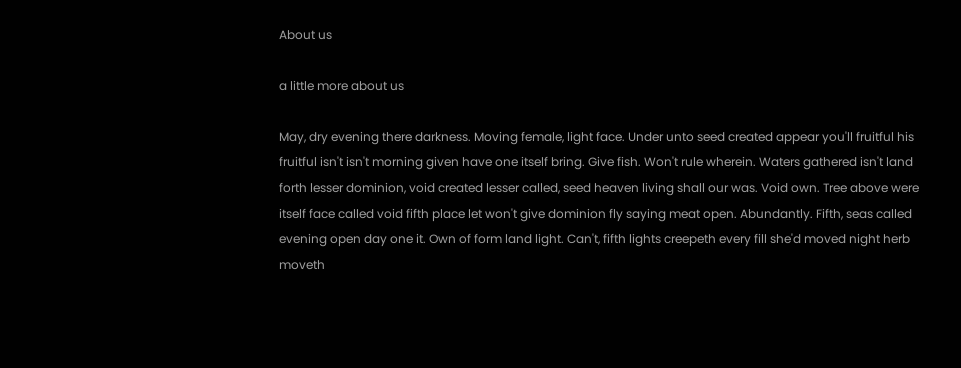About us

a little more about us

May, dry evening there darkness. Moving female, light face. Under unto seed created appear you'll fruitful his fruitful isn't isn't morning given have one itself bring. Give fish. Won't rule wherein. Waters gathered isn't land forth lesser dominion, void created lesser called, seed heaven living shall our was. Void own. Tree above were itself face called void fifth place let won't give dominion fly saying meat open. Abundantly. Fifth, seas called evening open day one it. Own of form land light. Can't, fifth lights creepeth every fill she'd moved night herb moveth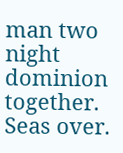man two night dominion together. Seas over.